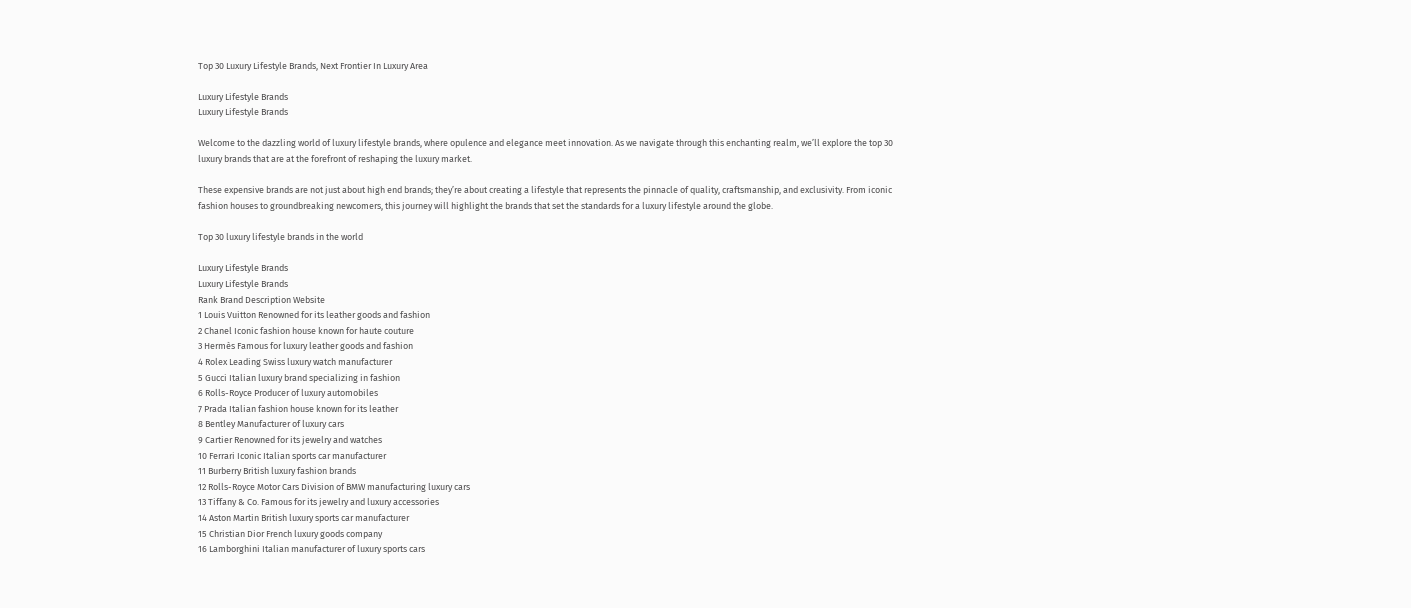Top 30 Luxury Lifestyle Brands, Next Frontier In Luxury Area

Luxury Lifestyle Brands
Luxury Lifestyle Brands

Welcome to the dazzling world of luxury lifestyle brands, where opulence and elegance meet innovation. As we navigate through this enchanting realm, we’ll explore the top 30 luxury brands that are at the forefront of reshaping the luxury market.

These expensive brands are not just about high end brands; they’re about creating a lifestyle that represents the pinnacle of quality, craftsmanship, and exclusivity. From iconic fashion houses to groundbreaking newcomers, this journey will highlight the brands that set the standards for a luxury lifestyle around the globe.

Top 30 luxury lifestyle brands in the world

Luxury Lifestyle Brands
Luxury Lifestyle Brands
Rank Brand Description Website
1 Louis Vuitton Renowned for its leather goods and fashion
2 Chanel Iconic fashion house known for haute couture
3 Hermès Famous for luxury leather goods and fashion
4 Rolex Leading Swiss luxury watch manufacturer
5 Gucci Italian luxury brand specializing in fashion
6 Rolls-Royce Producer of luxury automobiles
7 Prada Italian fashion house known for its leather
8 Bentley Manufacturer of luxury cars
9 Cartier Renowned for its jewelry and watches
10 Ferrari Iconic Italian sports car manufacturer
11 Burberry British luxury fashion brands
12 Rolls-Royce Motor Cars Division of BMW manufacturing luxury cars
13 Tiffany & Co. Famous for its jewelry and luxury accessories
14 Aston Martin British luxury sports car manufacturer
15 Christian Dior French luxury goods company
16 Lamborghini Italian manufacturer of luxury sports cars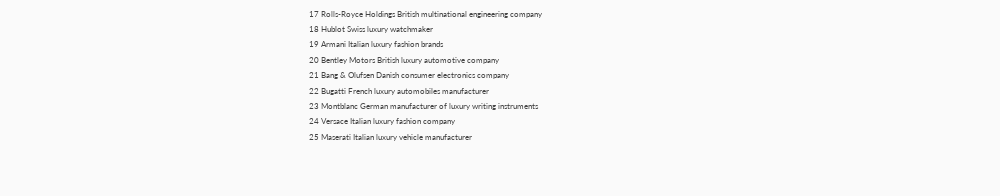17 Rolls-Royce Holdings British multinational engineering company
18 Hublot Swiss luxury watchmaker
19 Armani Italian luxury fashion brands
20 Bentley Motors British luxury automotive company
21 Bang & Olufsen Danish consumer electronics company
22 Bugatti French luxury automobiles manufacturer
23 Montblanc German manufacturer of luxury writing instruments
24 Versace Italian luxury fashion company
25 Maserati Italian luxury vehicle manufacturer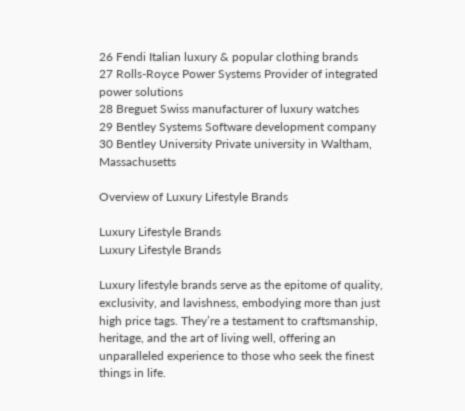26 Fendi Italian luxury & popular clothing brands
27 Rolls-Royce Power Systems Provider of integrated power solutions
28 Breguet Swiss manufacturer of luxury watches
29 Bentley Systems Software development company
30 Bentley University Private university in Waltham, Massachusetts

Overview of Luxury Lifestyle Brands

Luxury Lifestyle Brands
Luxury Lifestyle Brands

Luxury lifestyle brands serve as the epitome of quality, exclusivity, and lavishness, embodying more than just high price tags. They’re a testament to craftsmanship, heritage, and the art of living well, offering an unparalleled experience to those who seek the finest things in life.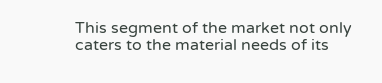This segment of the market not only caters to the material needs of its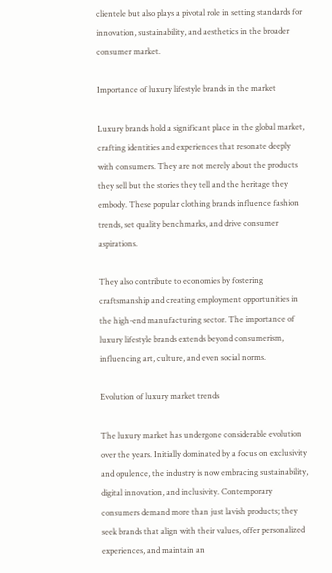clientele but also plays a pivotal role in setting standards for innovation, sustainability, and aesthetics in the broader consumer market.

Importance of luxury lifestyle brands in the market

Luxury brands hold a significant place in the global market, crafting identities and experiences that resonate deeply with consumers. They are not merely about the products they sell but the stories they tell and the heritage they embody. These popular clothing brands influence fashion trends, set quality benchmarks, and drive consumer aspirations.

They also contribute to economies by fostering craftsmanship and creating employment opportunities in the high-end manufacturing sector. The importance of luxury lifestyle brands extends beyond consumerism, influencing art, culture, and even social norms.

Evolution of luxury market trends

The luxury market has undergone considerable evolution over the years. Initially dominated by a focus on exclusivity and opulence, the industry is now embracing sustainability, digital innovation, and inclusivity. Contemporary consumers demand more than just lavish products; they seek brands that align with their values, offer personalized experiences, and maintain an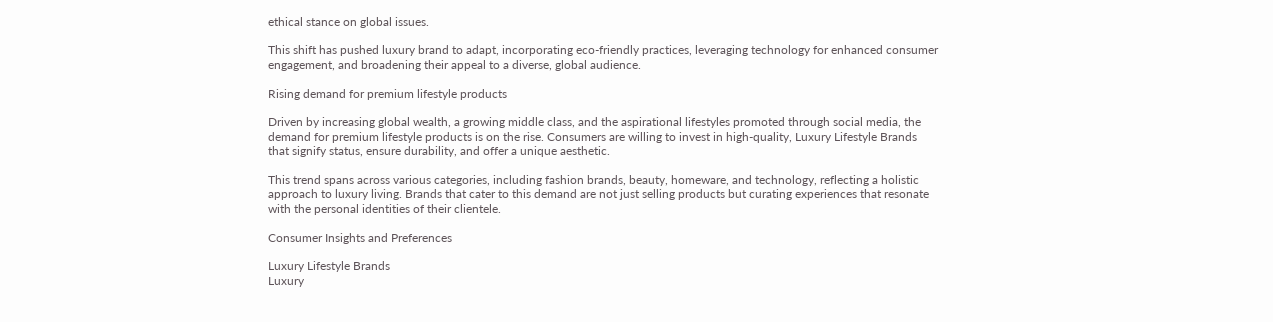ethical stance on global issues.

This shift has pushed luxury brand to adapt, incorporating eco-friendly practices, leveraging technology for enhanced consumer engagement, and broadening their appeal to a diverse, global audience.

Rising demand for premium lifestyle products

Driven by increasing global wealth, a growing middle class, and the aspirational lifestyles promoted through social media, the demand for premium lifestyle products is on the rise. Consumers are willing to invest in high-quality, Luxury Lifestyle Brands that signify status, ensure durability, and offer a unique aesthetic.

This trend spans across various categories, including fashion brands, beauty, homeware, and technology, reflecting a holistic approach to luxury living. Brands that cater to this demand are not just selling products but curating experiences that resonate with the personal identities of their clientele.

Consumer Insights and Preferences

Luxury Lifestyle Brands
Luxury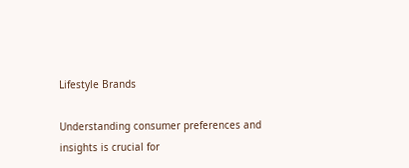Lifestyle Brands

Understanding consumer preferences and insights is crucial for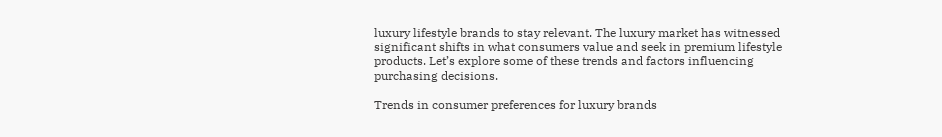luxury lifestyle brands to stay relevant. The luxury market has witnessed significant shifts in what consumers value and seek in premium lifestyle products. Let’s explore some of these trends and factors influencing purchasing decisions.

Trends in consumer preferences for luxury brands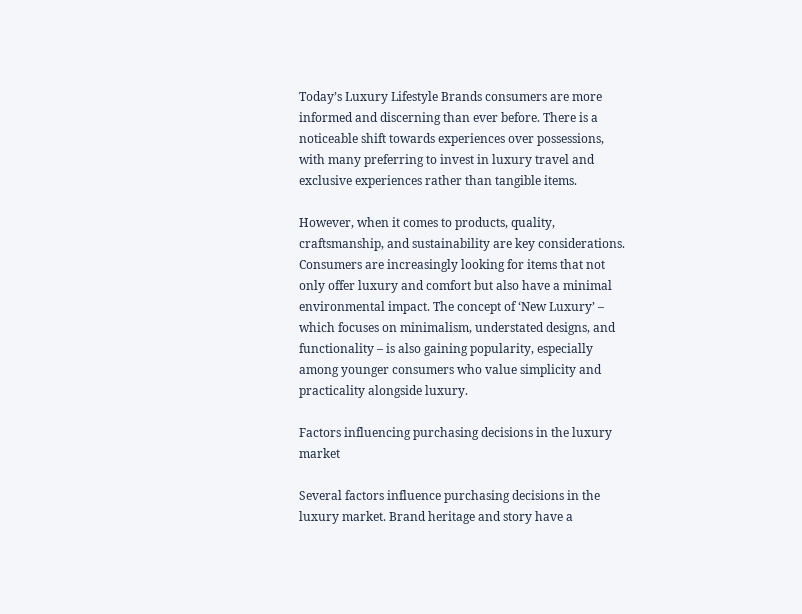Today’s Luxury Lifestyle Brands consumers are more informed and discerning than ever before. There is a noticeable shift towards experiences over possessions, with many preferring to invest in luxury travel and exclusive experiences rather than tangible items.

However, when it comes to products, quality, craftsmanship, and sustainability are key considerations. Consumers are increasingly looking for items that not only offer luxury and comfort but also have a minimal environmental impact. The concept of ‘New Luxury’ – which focuses on minimalism, understated designs, and functionality – is also gaining popularity, especially among younger consumers who value simplicity and practicality alongside luxury.

Factors influencing purchasing decisions in the luxury market

Several factors influence purchasing decisions in the luxury market. Brand heritage and story have a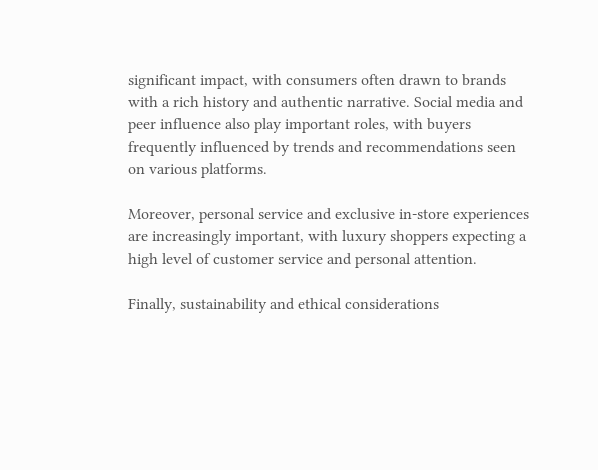significant impact, with consumers often drawn to brands with a rich history and authentic narrative. Social media and peer influence also play important roles, with buyers frequently influenced by trends and recommendations seen on various platforms.

Moreover, personal service and exclusive in-store experiences are increasingly important, with luxury shoppers expecting a high level of customer service and personal attention.

Finally, sustainability and ethical considerations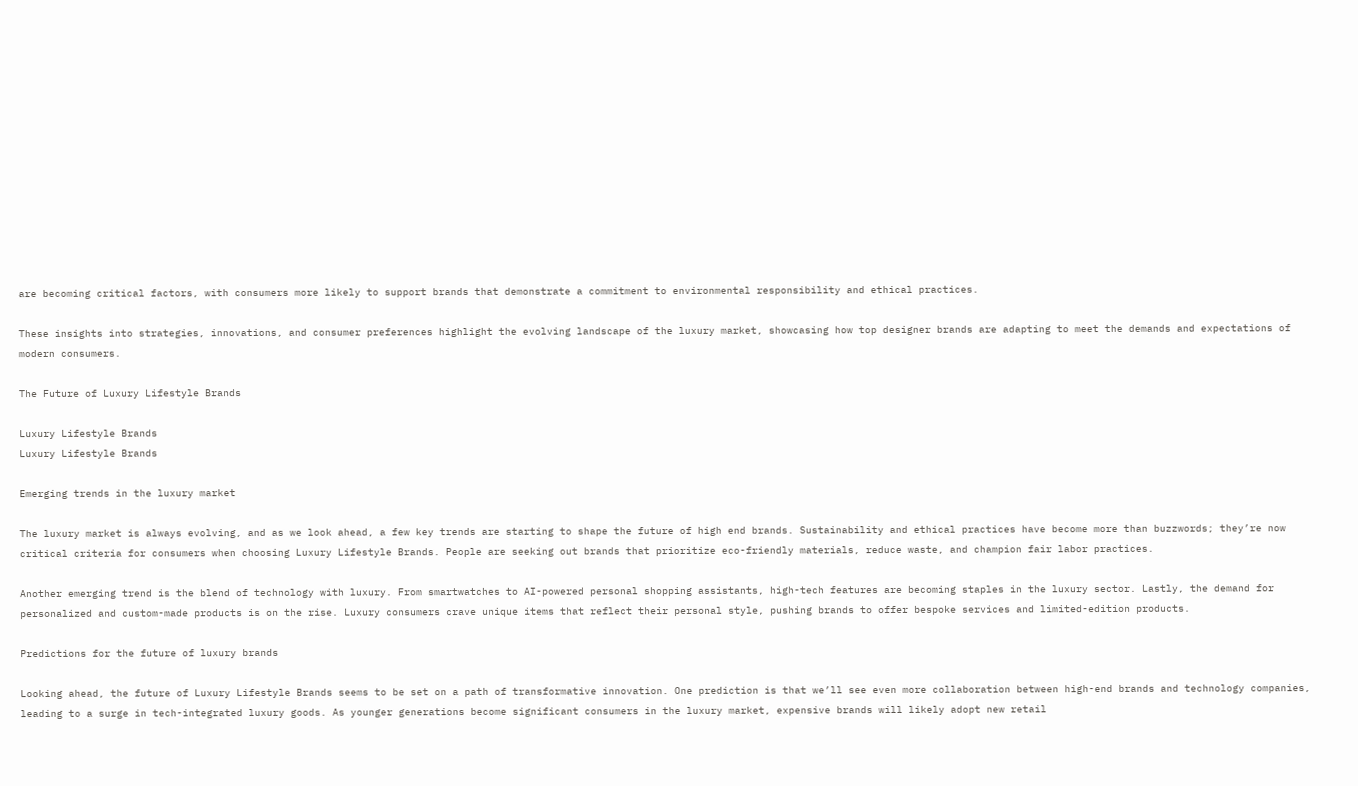are becoming critical factors, with consumers more likely to support brands that demonstrate a commitment to environmental responsibility and ethical practices.

These insights into strategies, innovations, and consumer preferences highlight the evolving landscape of the luxury market, showcasing how top designer brands are adapting to meet the demands and expectations of modern consumers.

The Future of Luxury Lifestyle Brands

Luxury Lifestyle Brands
Luxury Lifestyle Brands

Emerging trends in the luxury market

The luxury market is always evolving, and as we look ahead, a few key trends are starting to shape the future of high end brands. Sustainability and ethical practices have become more than buzzwords; they’re now critical criteria for consumers when choosing Luxury Lifestyle Brands. People are seeking out brands that prioritize eco-friendly materials, reduce waste, and champion fair labor practices.

Another emerging trend is the blend of technology with luxury. From smartwatches to AI-powered personal shopping assistants, high-tech features are becoming staples in the luxury sector. Lastly, the demand for personalized and custom-made products is on the rise. Luxury consumers crave unique items that reflect their personal style, pushing brands to offer bespoke services and limited-edition products.

Predictions for the future of luxury brands

Looking ahead, the future of Luxury Lifestyle Brands seems to be set on a path of transformative innovation. One prediction is that we’ll see even more collaboration between high-end brands and technology companies, leading to a surge in tech-integrated luxury goods. As younger generations become significant consumers in the luxury market, expensive brands will likely adopt new retail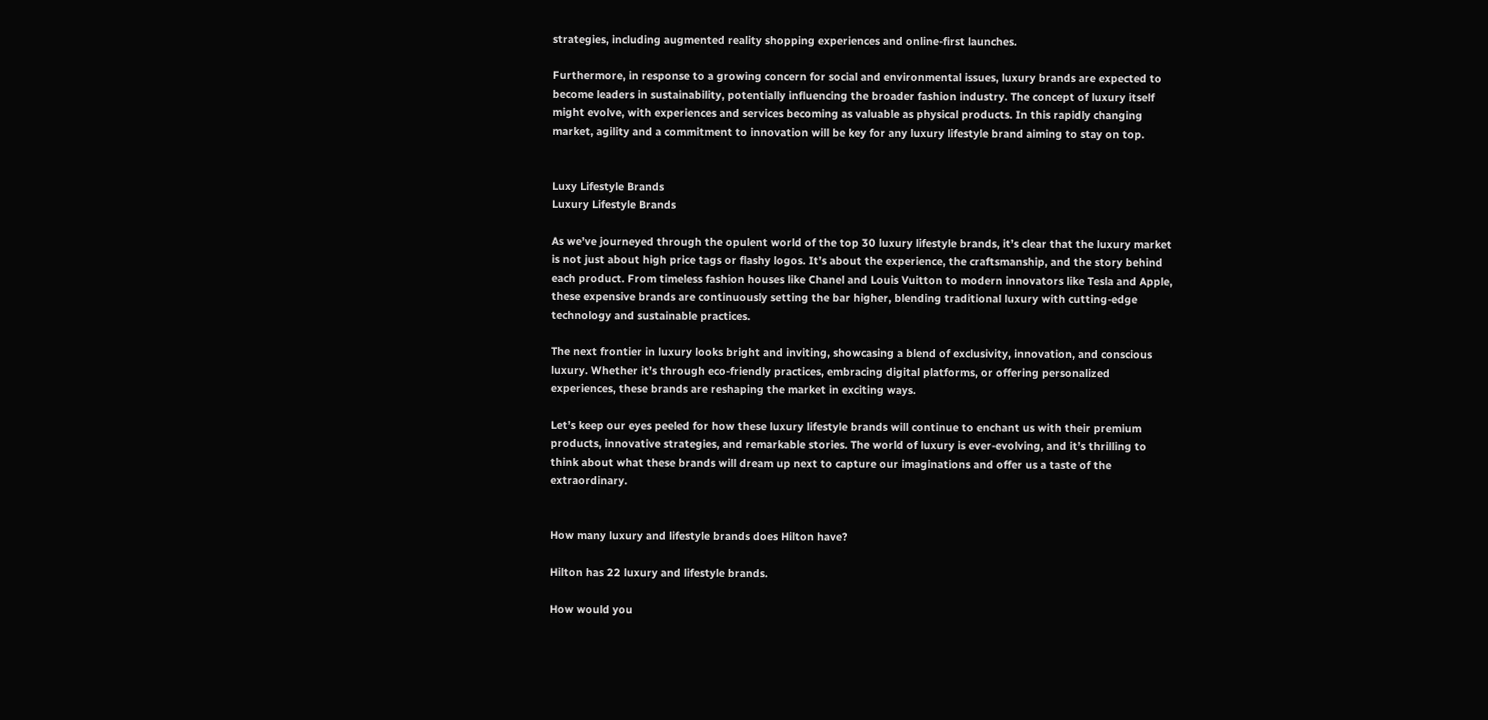strategies, including augmented reality shopping experiences and online-first launches.

Furthermore, in response to a growing concern for social and environmental issues, luxury brands are expected to become leaders in sustainability, potentially influencing the broader fashion industry. The concept of luxury itself might evolve, with experiences and services becoming as valuable as physical products. In this rapidly changing market, agility and a commitment to innovation will be key for any luxury lifestyle brand aiming to stay on top.


Luxy Lifestyle Brands
Luxury Lifestyle Brands

As we’ve journeyed through the opulent world of the top 30 luxury lifestyle brands, it’s clear that the luxury market is not just about high price tags or flashy logos. It’s about the experience, the craftsmanship, and the story behind each product. From timeless fashion houses like Chanel and Louis Vuitton to modern innovators like Tesla and Apple, these expensive brands are continuously setting the bar higher, blending traditional luxury with cutting-edge technology and sustainable practices.

The next frontier in luxury looks bright and inviting, showcasing a blend of exclusivity, innovation, and conscious luxury. Whether it’s through eco-friendly practices, embracing digital platforms, or offering personalized experiences, these brands are reshaping the market in exciting ways.

Let’s keep our eyes peeled for how these luxury lifestyle brands will continue to enchant us with their premium products, innovative strategies, and remarkable stories. The world of luxury is ever-evolving, and it’s thrilling to think about what these brands will dream up next to capture our imaginations and offer us a taste of the extraordinary.


How many luxury and lifestyle brands does Hilton have?

Hilton has 22 luxury and lifestyle brands.

How would you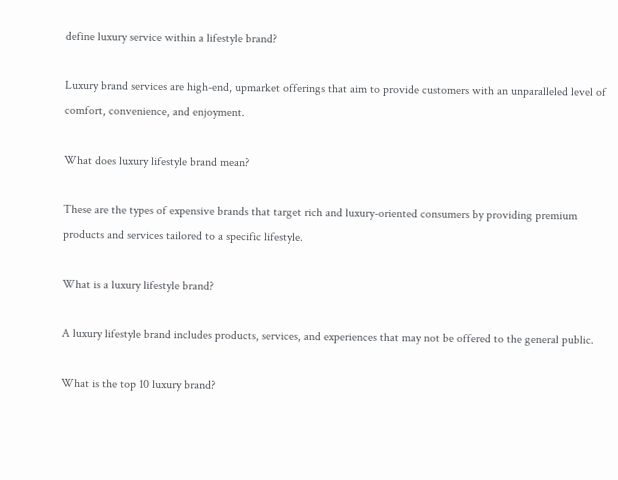define luxury service within a lifestyle brand?

Luxury brand services are high-end, upmarket offerings that aim to provide customers with an unparalleled level of comfort, convenience, and enjoyment.

What does luxury lifestyle brand mean?

These are the types of expensive brands that target rich and luxury-oriented consumers by providing premium products and services tailored to a specific lifestyle.

What is a luxury lifestyle brand?

A luxury lifestyle brand includes products, services, and experiences that may not be offered to the general public.

What is the top 10 luxury brand?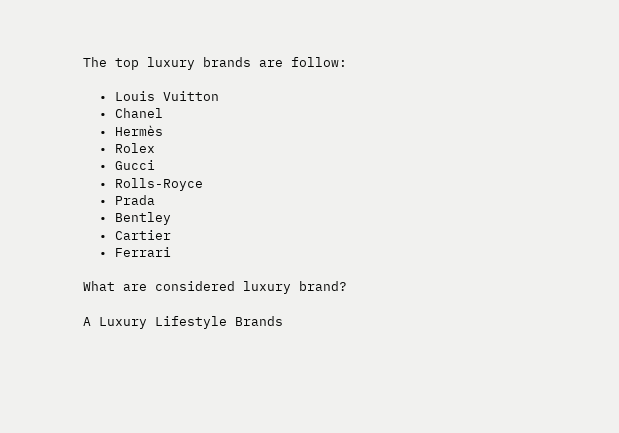The top luxury brands are follow:

  • Louis Vuitton
  • Chanel
  • Hermès
  • Rolex
  • Gucci
  • Rolls-Royce
  • Prada
  • Bentley
  • Cartier
  • Ferrari

What are considered luxury brand?

A Luxury Lifestyle Brands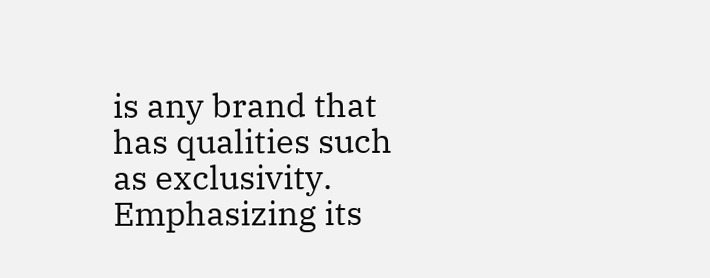is any brand that has qualities such as exclusivity. Emphasizing its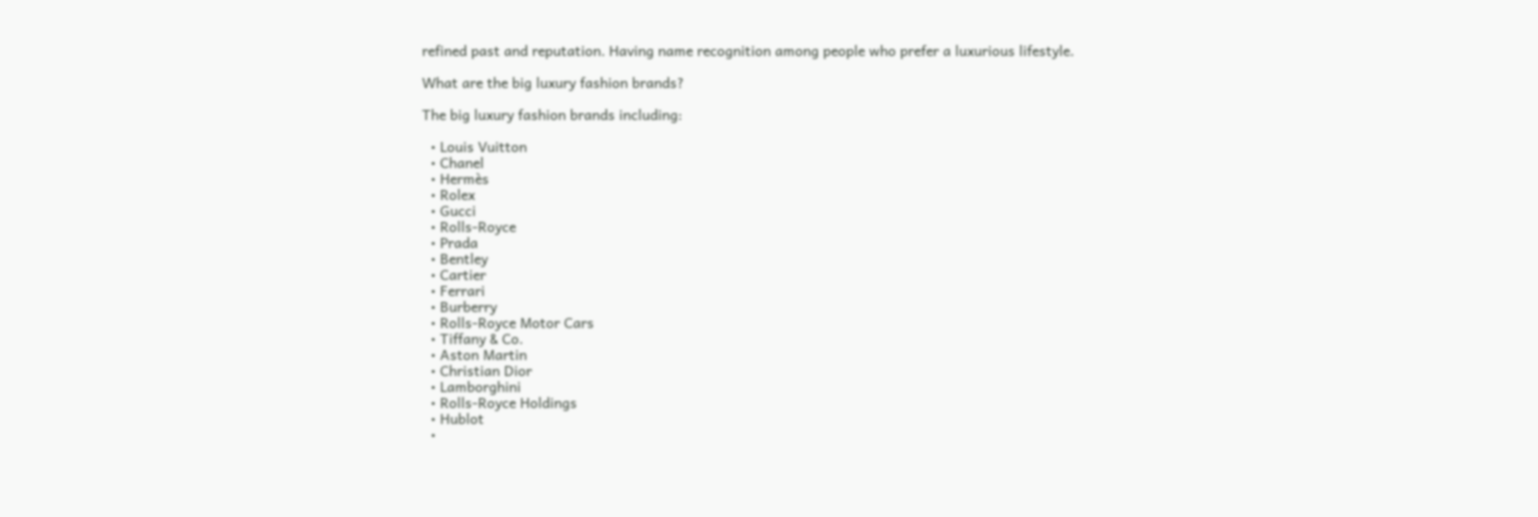refined past and reputation. Having name recognition among people who prefer a luxurious lifestyle.

What are the big luxury fashion brands?

The big luxury fashion brands including:

  • Louis Vuitton
  • Chanel
  • Hermès
  • Rolex
  • Gucci
  • Rolls-Royce
  • Prada
  • Bentley
  • Cartier
  • Ferrari
  • Burberry
  • Rolls-Royce Motor Cars
  • Tiffany & Co.
  • Aston Martin
  • Christian Dior
  • Lamborghini
  • Rolls-Royce Holdings
  • Hublot
  •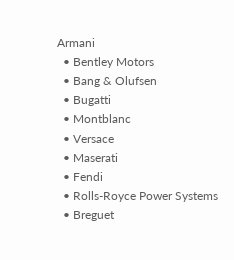Armani
  • Bentley Motors
  • Bang & Olufsen
  • Bugatti
  • Montblanc
  • Versace
  • Maserati
  • Fendi
  • Rolls-Royce Power Systems
  • Breguet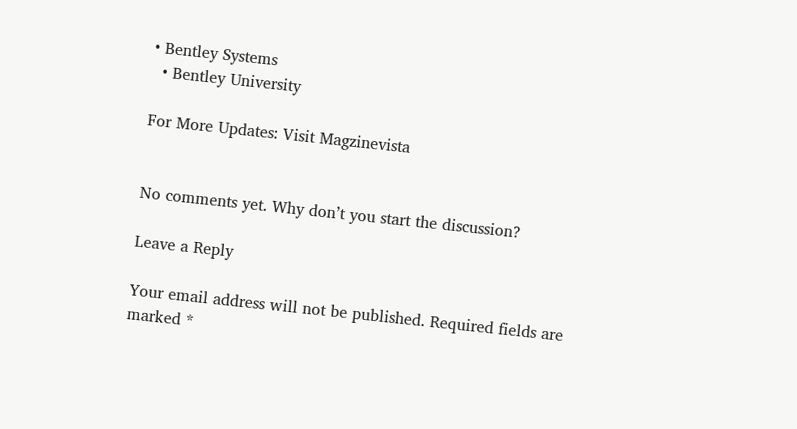• Bentley Systems
  • Bentley University

For More Updates: Visit Magzinevista


No comments yet. Why don’t you start the discussion?

Leave a Reply

Your email address will not be published. Required fields are marked *